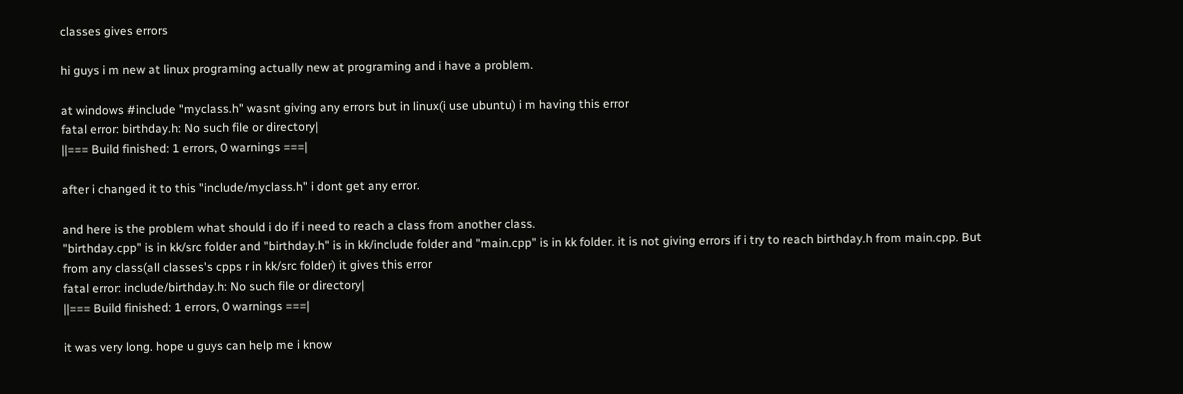classes gives errors

hi guys i m new at linux programing actually new at programing and i have a problem.

at windows #include "myclass.h" wasnt giving any errors but in linux(i use ubuntu) i m having this error
fatal error: birthday.h: No such file or directory|
||=== Build finished: 1 errors, 0 warnings ===|

after i changed it to this "include/myclass.h" i dont get any error.

and here is the problem what should i do if i need to reach a class from another class.
"birthday.cpp" is in kk/src folder and "birthday.h" is in kk/include folder and "main.cpp" is in kk folder. it is not giving errors if i try to reach birthday.h from main.cpp. But from any class(all classes's cpps r in kk/src folder) it gives this error
fatal error: include/birthday.h: No such file or directory|
||=== Build finished: 1 errors, 0 warnings ===|

it was very long. hope u guys can help me i know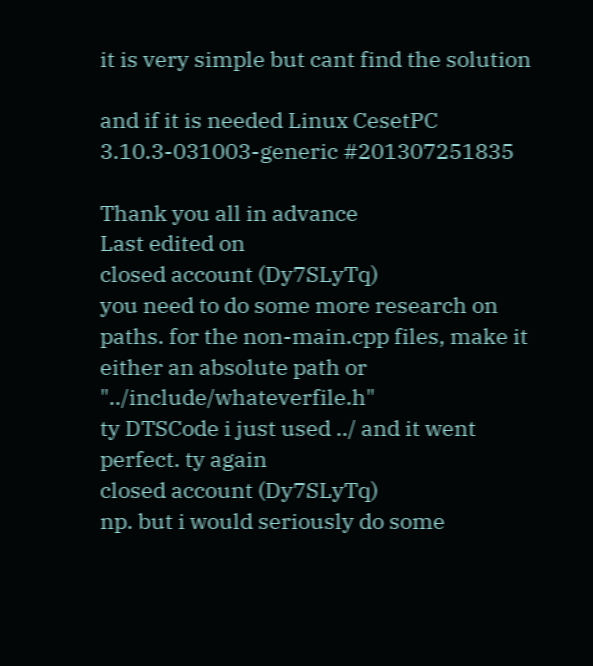it is very simple but cant find the solution

and if it is needed Linux CesetPC 3.10.3-031003-generic #201307251835

Thank you all in advance
Last edited on
closed account (Dy7SLyTq)
you need to do some more research on paths. for the non-main.cpp files, make it either an absolute path or "../include/whateverfile.h"
ty DTSCode i just used ../ and it went perfect. ty again
closed account (Dy7SLyTq)
np. but i would seriously do some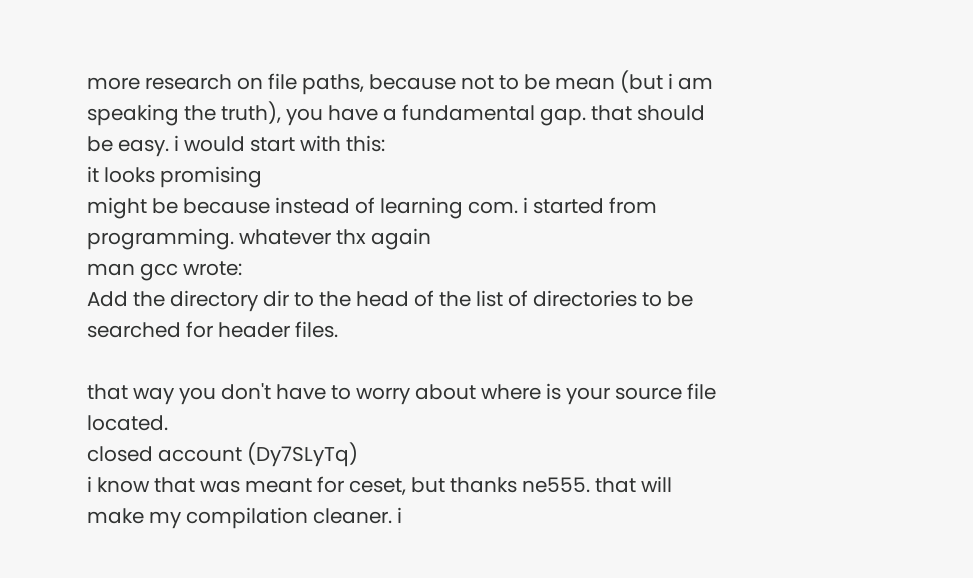more research on file paths, because not to be mean (but i am speaking the truth), you have a fundamental gap. that should be easy. i would start with this:
it looks promising
might be because instead of learning com. i started from programming. whatever thx again
man gcc wrote:
Add the directory dir to the head of the list of directories to be
searched for header files.

that way you don't have to worry about where is your source file located.
closed account (Dy7SLyTq)
i know that was meant for ceset, but thanks ne555. that will make my compilation cleaner. i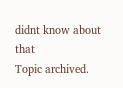didnt know about that
Topic archived.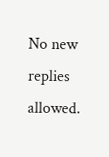No new replies allowed.